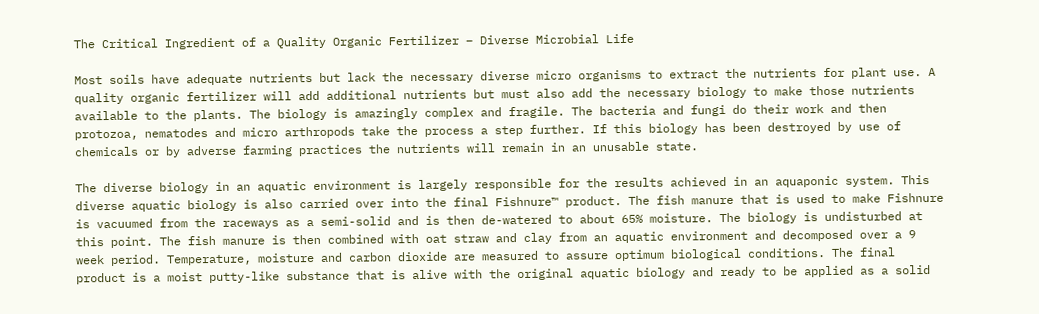The Critical Ingredient of a Quality Organic Fertilizer – Diverse Microbial Life

Most soils have adequate nutrients but lack the necessary diverse micro organisms to extract the nutrients for plant use. A quality organic fertilizer will add additional nutrients but must also add the necessary biology to make those nutrients available to the plants. The biology is amazingly complex and fragile. The bacteria and fungi do their work and then protozoa, nematodes and micro arthropods take the process a step further. If this biology has been destroyed by use of chemicals or by adverse farming practices the nutrients will remain in an unusable state.

The diverse biology in an aquatic environment is largely responsible for the results achieved in an aquaponic system. This diverse aquatic biology is also carried over into the final Fishnure™ product. The fish manure that is used to make Fishnure is vacuumed from the raceways as a semi-solid and is then de-watered to about 65% moisture. The biology is undisturbed at this point. The fish manure is then combined with oat straw and clay from an aquatic environment and decomposed over a 9 week period. Temperature, moisture and carbon dioxide are measured to assure optimum biological conditions. The final product is a moist putty-like substance that is alive with the original aquatic biology and ready to be applied as a solid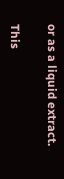or as a liquid extract.

This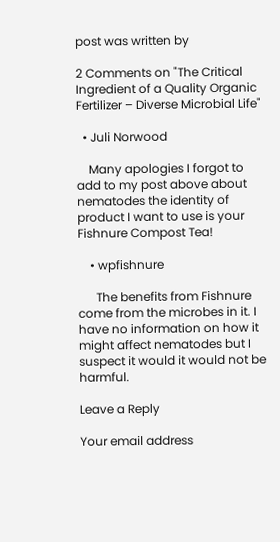post was written by

2 Comments on "The Critical Ingredient of a Quality Organic Fertilizer – Diverse Microbial Life"

  • Juli Norwood

    Many apologies I forgot to add to my post above about nematodes the identity of product I want to use is your Fishnure Compost Tea!

    • wpfishnure

      The benefits from Fishnure come from the microbes in it. I have no information on how it might affect nematodes but I suspect it would it would not be harmful.

Leave a Reply

Your email address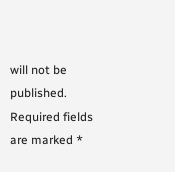will not be published. Required fields are marked *